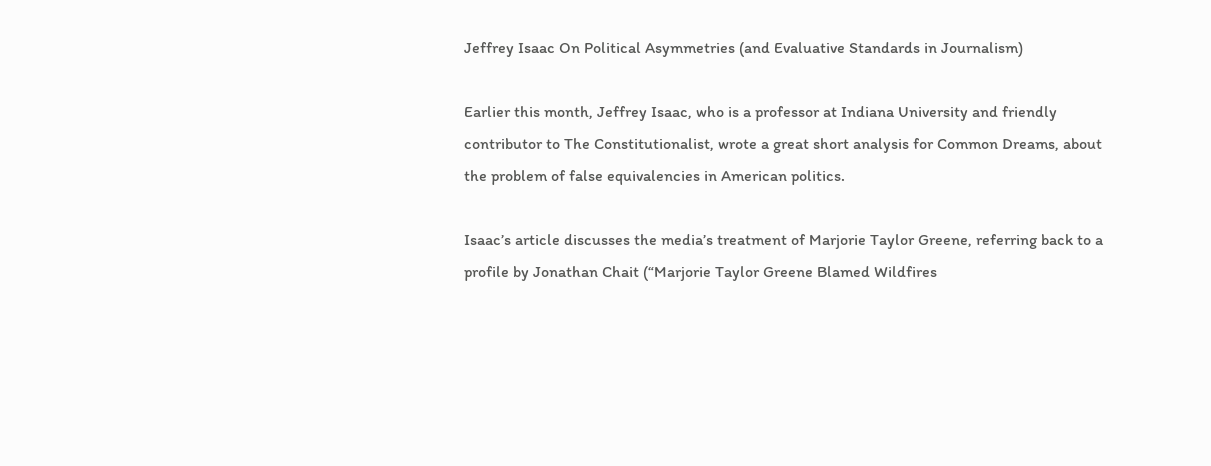Jeffrey Isaac On Political Asymmetries (and Evaluative Standards in Journalism)

Earlier this month, Jeffrey Isaac, who is a professor at Indiana University and friendly contributor to The Constitutionalist, wrote a great short analysis for Common Dreams, about the problem of false equivalencies in American politics.

Isaac’s article discusses the media’s treatment of Marjorie Taylor Greene, referring back to a profile by Jonathan Chait (“Marjorie Taylor Greene Blamed Wildfires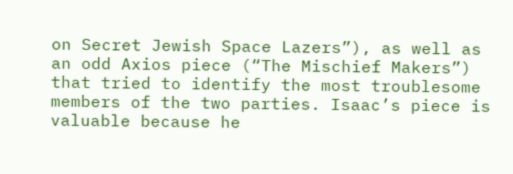on Secret Jewish Space Lazers”), as well as an odd Axios piece (“The Mischief Makers”) that tried to identify the most troublesome members of the two parties. Isaac’s piece is valuable because he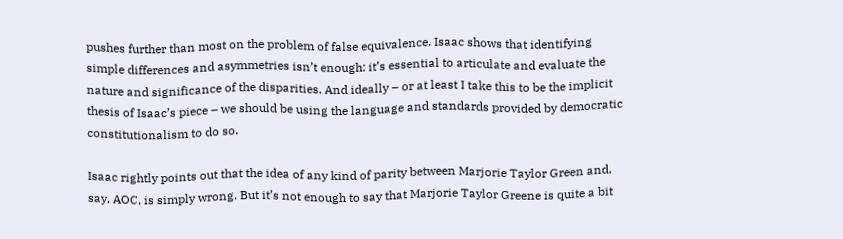pushes further than most on the problem of false equivalence. Isaac shows that identifying simple differences and asymmetries isn’t enough: it’s essential to articulate and evaluate the nature and significance of the disparities. And ideally – or at least I take this to be the implicit thesis of Isaac’s piece – we should be using the language and standards provided by democratic constitutionalism to do so.

Isaac rightly points out that the idea of any kind of parity between Marjorie Taylor Green and, say, AOC, is simply wrong. But it’s not enough to say that Marjorie Taylor Greene is quite a bit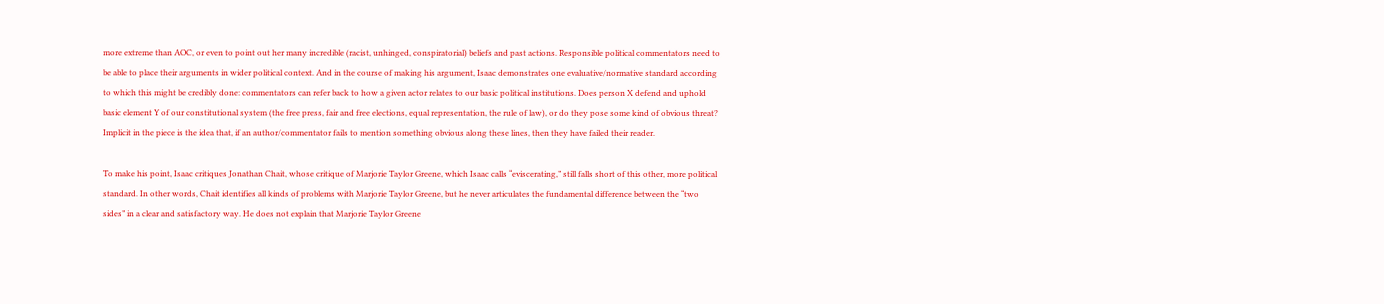more extreme than AOC, or even to point out her many incredible (racist, unhinged, conspiratorial) beliefs and past actions. Responsible political commentators need to be able to place their arguments in wider political context. And in the course of making his argument, Isaac demonstrates one evaluative/normative standard according to which this might be credibly done: commentators can refer back to how a given actor relates to our basic political institutions. Does person X defend and uphold basic element Y of our constitutional system (the free press, fair and free elections, equal representation, the rule of law), or do they pose some kind of obvious threat? Implicit in the piece is the idea that, if an author/commentator fails to mention something obvious along these lines, then they have failed their reader.

To make his point, Isaac critiques Jonathan Chait, whose critique of Marjorie Taylor Greene, which Isaac calls “eviscerating,” still falls short of this other, more political standard. In other words, Chait identifies all kinds of problems with Marjorie Taylor Greene, but he never articulates the fundamental difference between the “two sides” in a clear and satisfactory way. He does not explain that Marjorie Taylor Greene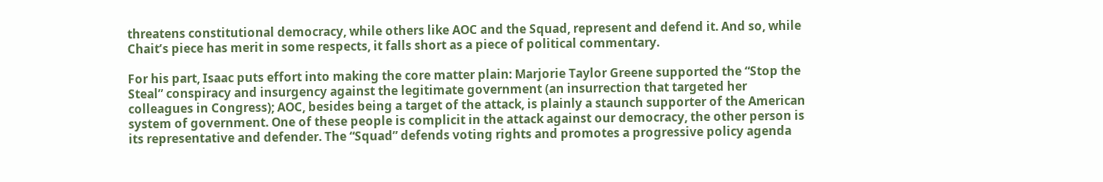threatens constitutional democracy, while others like AOC and the Squad, represent and defend it. And so, while Chait’s piece has merit in some respects, it falls short as a piece of political commentary.

For his part, Isaac puts effort into making the core matter plain: Marjorie Taylor Greene supported the “Stop the Steal” conspiracy and insurgency against the legitimate government (an insurrection that targeted her colleagues in Congress); AOC, besides being a target of the attack, is plainly a staunch supporter of the American system of government. One of these people is complicit in the attack against our democracy, the other person is its representative and defender. The “Squad” defends voting rights and promotes a progressive policy agenda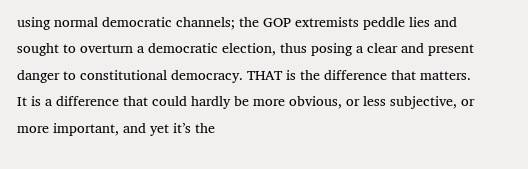using normal democratic channels; the GOP extremists peddle lies and sought to overturn a democratic election, thus posing a clear and present danger to constitutional democracy. THAT is the difference that matters. It is a difference that could hardly be more obvious, or less subjective, or more important, and yet it’s the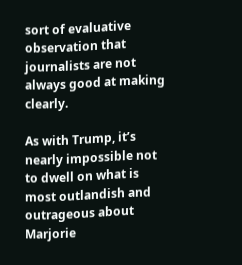sort of evaluative observation that journalists are not always good at making clearly.

As with Trump, it’s nearly impossible not to dwell on what is most outlandish and outrageous about Marjorie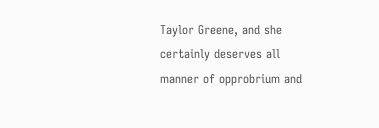Taylor Greene, and she certainly deserves all manner of opprobrium and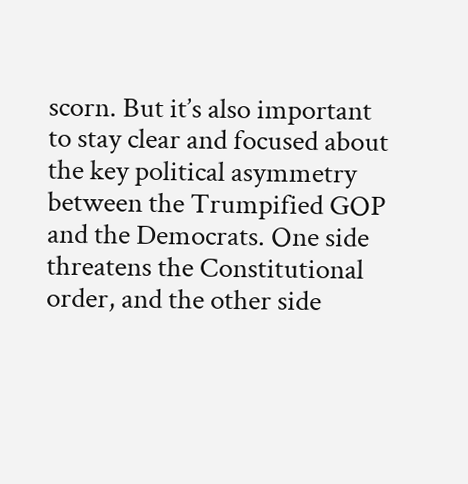scorn. But it’s also important to stay clear and focused about the key political asymmetry between the Trumpified GOP and the Democrats. One side threatens the Constitutional order, and the other side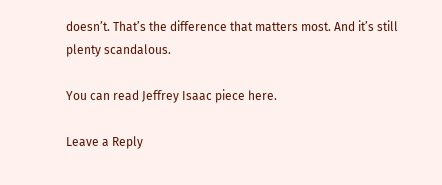doesn’t. That’s the difference that matters most. And it’s still plenty scandalous.

You can read Jeffrey Isaac piece here.

Leave a Reply